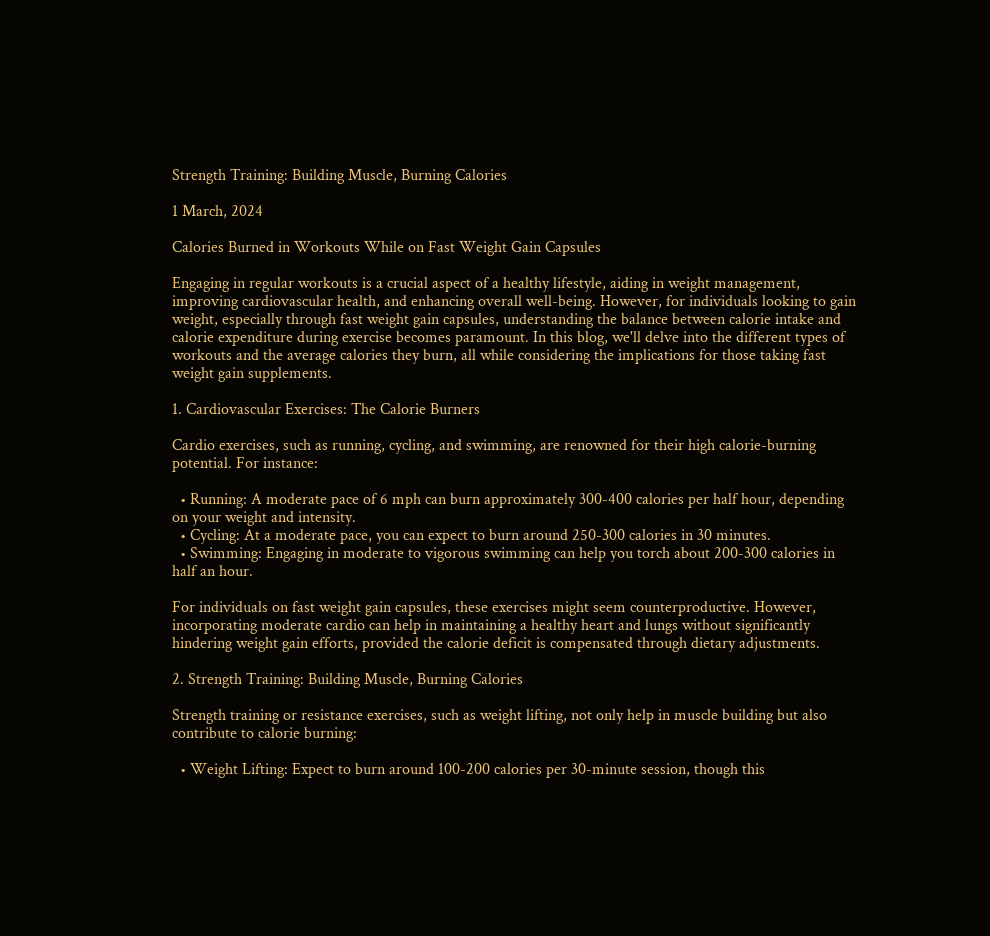Strength Training: Building Muscle, Burning Calories

1 March, 2024

Calories Burned in Workouts While on Fast Weight Gain Capsules

Engaging in regular workouts is a crucial aspect of a healthy lifestyle, aiding in weight management, improving cardiovascular health, and enhancing overall well-being. However, for individuals looking to gain weight, especially through fast weight gain capsules, understanding the balance between calorie intake and calorie expenditure during exercise becomes paramount. In this blog, we'll delve into the different types of workouts and the average calories they burn, all while considering the implications for those taking fast weight gain supplements.

1. Cardiovascular Exercises: The Calorie Burners

Cardio exercises, such as running, cycling, and swimming, are renowned for their high calorie-burning potential. For instance:

  • Running: A moderate pace of 6 mph can burn approximately 300-400 calories per half hour, depending on your weight and intensity.
  • Cycling: At a moderate pace, you can expect to burn around 250-300 calories in 30 minutes.
  • Swimming: Engaging in moderate to vigorous swimming can help you torch about 200-300 calories in half an hour.

For individuals on fast weight gain capsules, these exercises might seem counterproductive. However, incorporating moderate cardio can help in maintaining a healthy heart and lungs without significantly hindering weight gain efforts, provided the calorie deficit is compensated through dietary adjustments.

2. Strength Training: Building Muscle, Burning Calories

Strength training or resistance exercises, such as weight lifting, not only help in muscle building but also contribute to calorie burning:

  • Weight Lifting: Expect to burn around 100-200 calories per 30-minute session, though this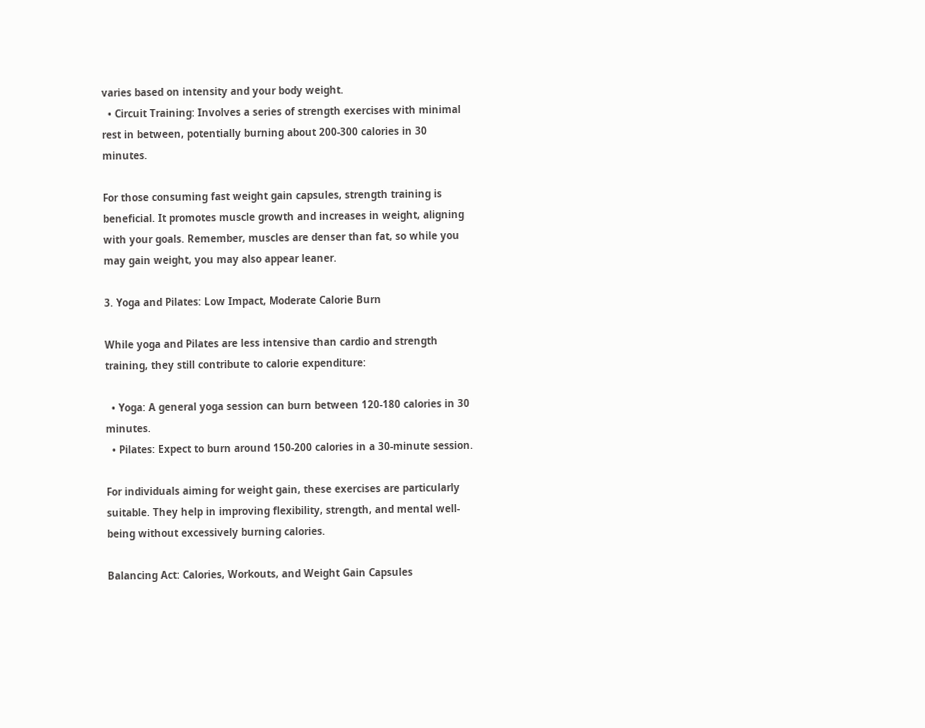varies based on intensity and your body weight.
  • Circuit Training: Involves a series of strength exercises with minimal rest in between, potentially burning about 200-300 calories in 30 minutes.

For those consuming fast weight gain capsules, strength training is beneficial. It promotes muscle growth and increases in weight, aligning with your goals. Remember, muscles are denser than fat, so while you may gain weight, you may also appear leaner.

3. Yoga and Pilates: Low Impact, Moderate Calorie Burn

While yoga and Pilates are less intensive than cardio and strength training, they still contribute to calorie expenditure:

  • Yoga: A general yoga session can burn between 120-180 calories in 30 minutes.
  • Pilates: Expect to burn around 150-200 calories in a 30-minute session.

For individuals aiming for weight gain, these exercises are particularly suitable. They help in improving flexibility, strength, and mental well-being without excessively burning calories.

Balancing Act: Calories, Workouts, and Weight Gain Capsules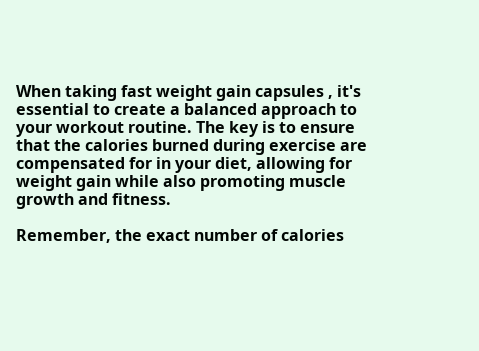When taking fast weight gain capsules , it's essential to create a balanced approach to your workout routine. The key is to ensure that the calories burned during exercise are compensated for in your diet, allowing for weight gain while also promoting muscle growth and fitness.

Remember, the exact number of calories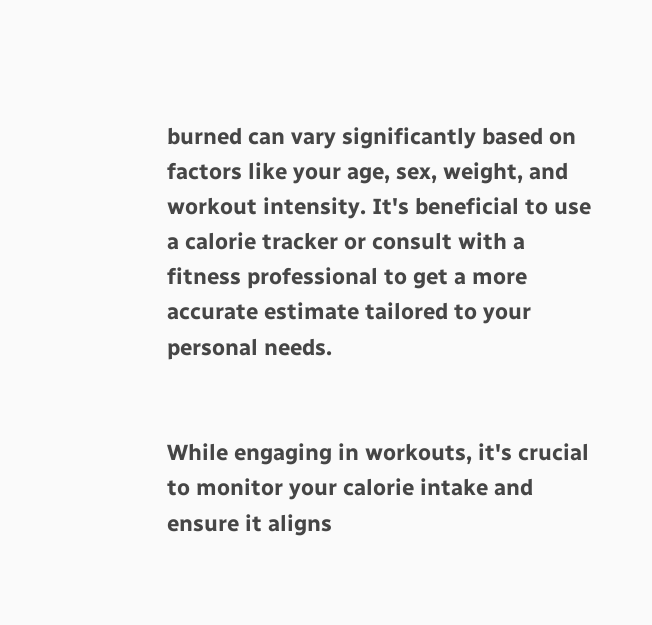burned can vary significantly based on factors like your age, sex, weight, and workout intensity. It's beneficial to use a calorie tracker or consult with a fitness professional to get a more accurate estimate tailored to your personal needs.


While engaging in workouts, it's crucial to monitor your calorie intake and ensure it aligns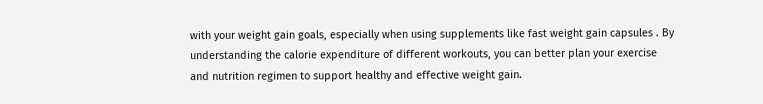with your weight gain goals, especially when using supplements like fast weight gain capsules . By understanding the calorie expenditure of different workouts, you can better plan your exercise and nutrition regimen to support healthy and effective weight gain.